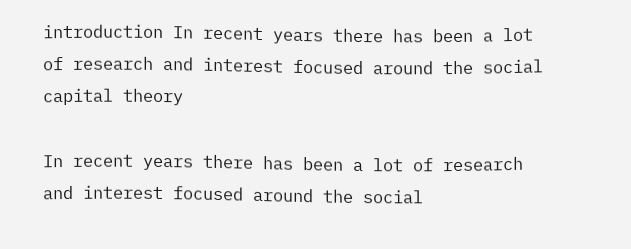introduction In recent years there has been a lot of research and interest focused around the social capital theory

In recent years there has been a lot of research and interest focused around the social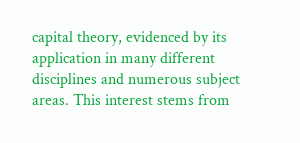capital theory, evidenced by its application in many different disciplines and numerous subject areas. This interest stems from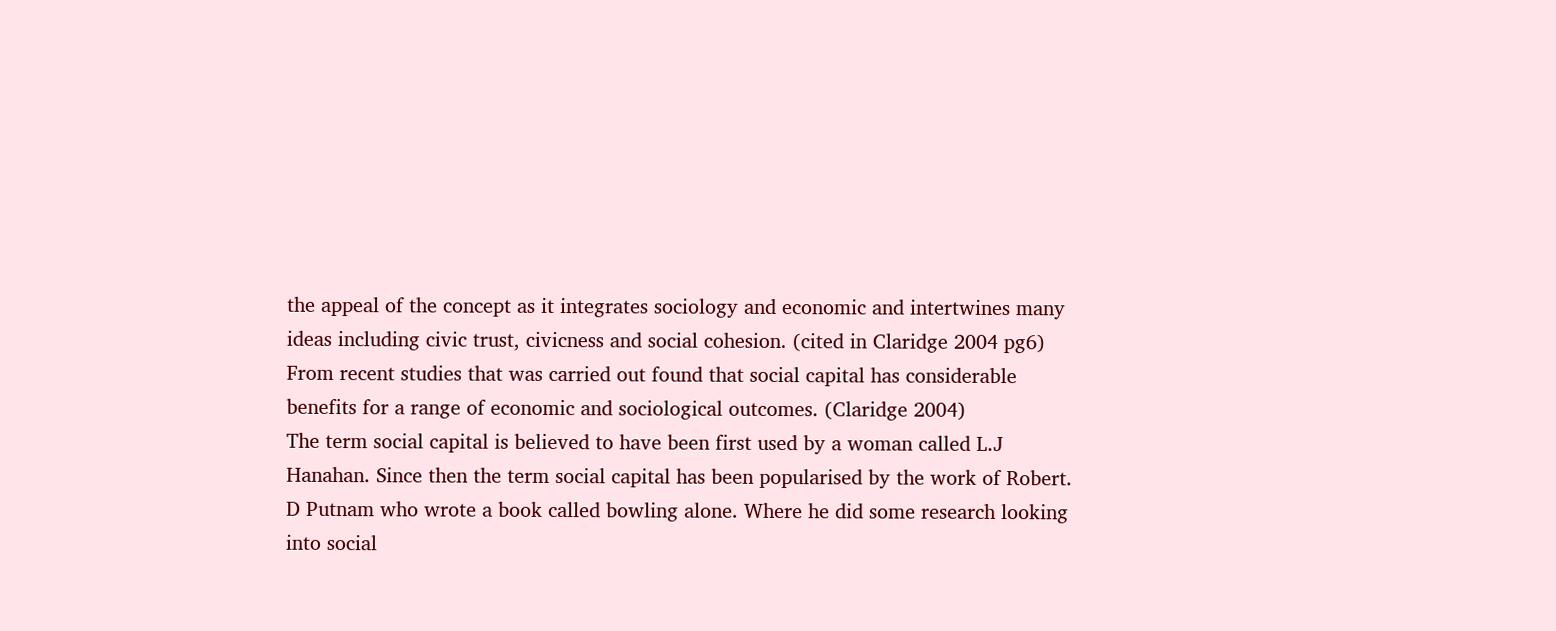the appeal of the concept as it integrates sociology and economic and intertwines many ideas including civic trust, civicness and social cohesion. (cited in Claridge 2004 pg6)
From recent studies that was carried out found that social capital has considerable benefits for a range of economic and sociological outcomes. (Claridge 2004)
The term social capital is believed to have been first used by a woman called L.J Hanahan. Since then the term social capital has been popularised by the work of Robert. D Putnam who wrote a book called bowling alone. Where he did some research looking into social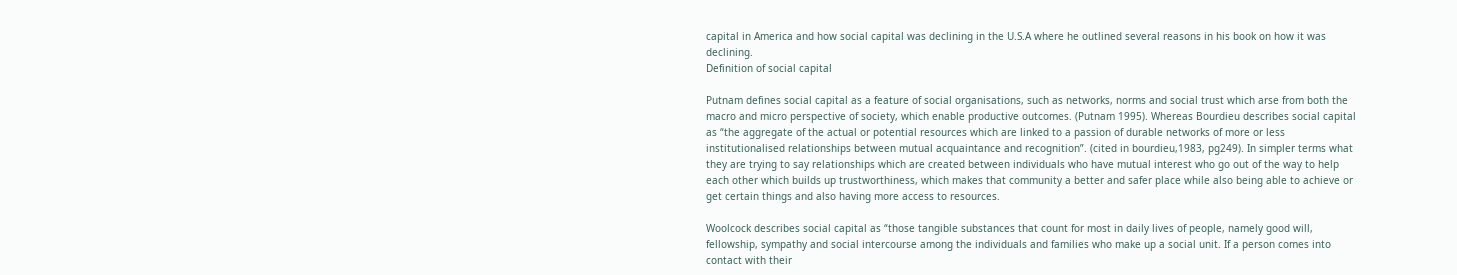capital in America and how social capital was declining in the U.S.A where he outlined several reasons in his book on how it was declining.
Definition of social capital

Putnam defines social capital as a feature of social organisations, such as networks, norms and social trust which arse from both the macro and micro perspective of society, which enable productive outcomes. (Putnam 1995). Whereas Bourdieu describes social capital as “the aggregate of the actual or potential resources which are linked to a passion of durable networks of more or less institutionalised relationships between mutual acquaintance and recognition”. (cited in bourdieu,1983, pg249). In simpler terms what they are trying to say relationships which are created between individuals who have mutual interest who go out of the way to help each other which builds up trustworthiness, which makes that community a better and safer place while also being able to achieve or get certain things and also having more access to resources.

Woolcock describes social capital as “those tangible substances that count for most in daily lives of people, namely good will, fellowship, sympathy and social intercourse among the individuals and families who make up a social unit. If a person comes into contact with their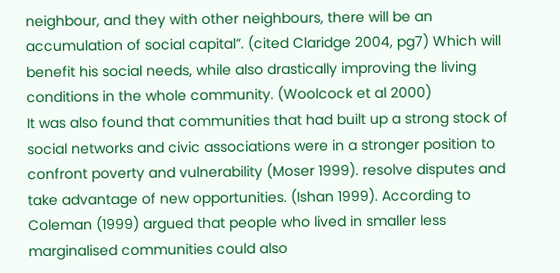neighbour, and they with other neighbours, there will be an accumulation of social capital”. (cited Claridge 2004, pg7) Which will benefit his social needs, while also drastically improving the living conditions in the whole community. (Woolcock et al 2000)
It was also found that communities that had built up a strong stock of social networks and civic associations were in a stronger position to confront poverty and vulnerability (Moser 1999). resolve disputes and take advantage of new opportunities. (Ishan 1999). According to Coleman (1999) argued that people who lived in smaller less marginalised communities could also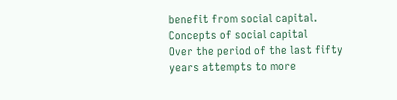benefit from social capital.
Concepts of social capital
Over the period of the last fifty years attempts to more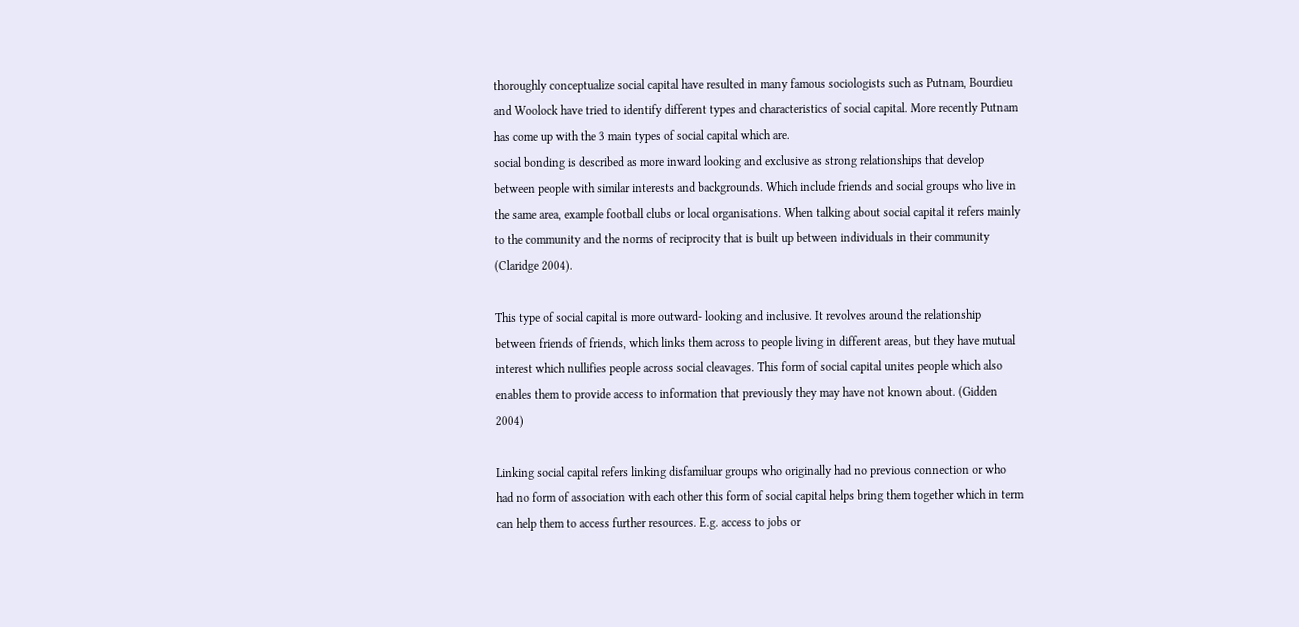thoroughly conceptualize social capital have resulted in many famous sociologists such as Putnam, Bourdieu and Woolock have tried to identify different types and characteristics of social capital. More recently Putnam has come up with the 3 main types of social capital which are.
social bonding is described as more inward looking and exclusive as strong relationships that develop between people with similar interests and backgrounds. Which include friends and social groups who live in the same area, example football clubs or local organisations. When talking about social capital it refers mainly to the community and the norms of reciprocity that is built up between individuals in their community (Claridge 2004).

This type of social capital is more outward- looking and inclusive. It revolves around the relationship between friends of friends, which links them across to people living in different areas, but they have mutual interest which nullifies people across social cleavages. This form of social capital unites people which also enables them to provide access to information that previously they may have not known about. (Gidden 2004)

Linking social capital refers linking disfamiluar groups who originally had no previous connection or who had no form of association with each other this form of social capital helps bring them together which in term can help them to access further resources. E.g. access to jobs or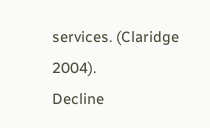services. (Claridge 2004).
Decline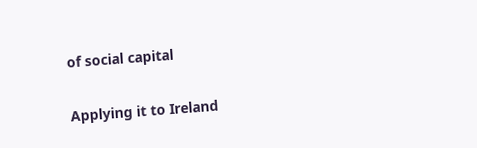of social capital

Applying it to Ireland